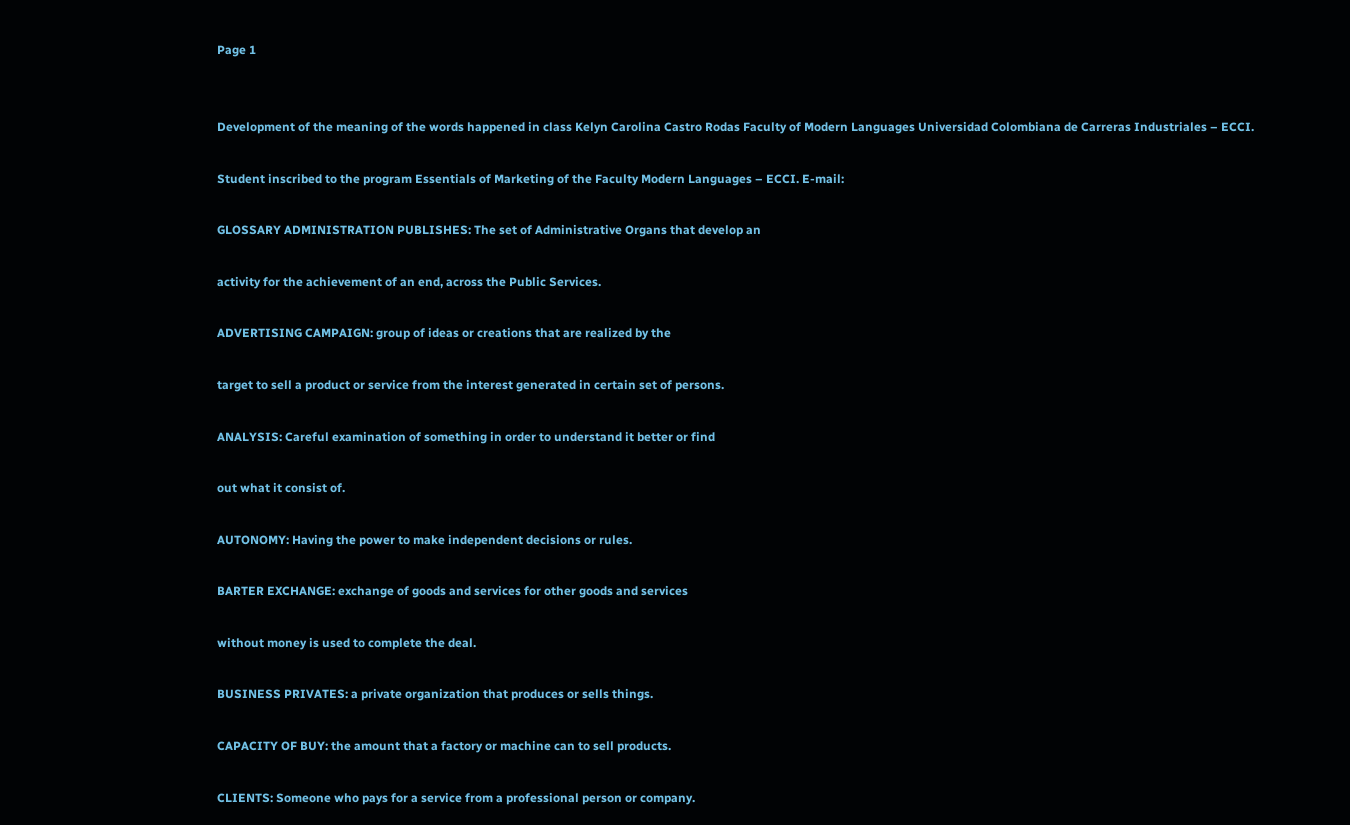Page 1


Development of the meaning of the words happened in class Kelyn Carolina Castro Rodas Faculty of Modern Languages Universidad Colombiana de Carreras Industriales – ECCI.

Student inscribed to the program Essentials of Marketing of the Faculty Modern Languages – ECCI. E-mail:

GLOSSARY ADMINISTRATION PUBLISHES: The set of Administrative Organs that develop an

activity for the achievement of an end, across the Public Services.

ADVERTISING CAMPAIGN: group of ideas or creations that are realized by the

target to sell a product or service from the interest generated in certain set of persons.

ANALYSIS: Careful examination of something in order to understand it better or find

out what it consist of.

AUTONOMY: Having the power to make independent decisions or rules.

BARTER EXCHANGE: exchange of goods and services for other goods and services

without money is used to complete the deal.

BUSINESS PRIVATES: a private organization that produces or sells things.

CAPACITY OF BUY: the amount that a factory or machine can to sell products.

CLIENTS: Someone who pays for a service from a professional person or company.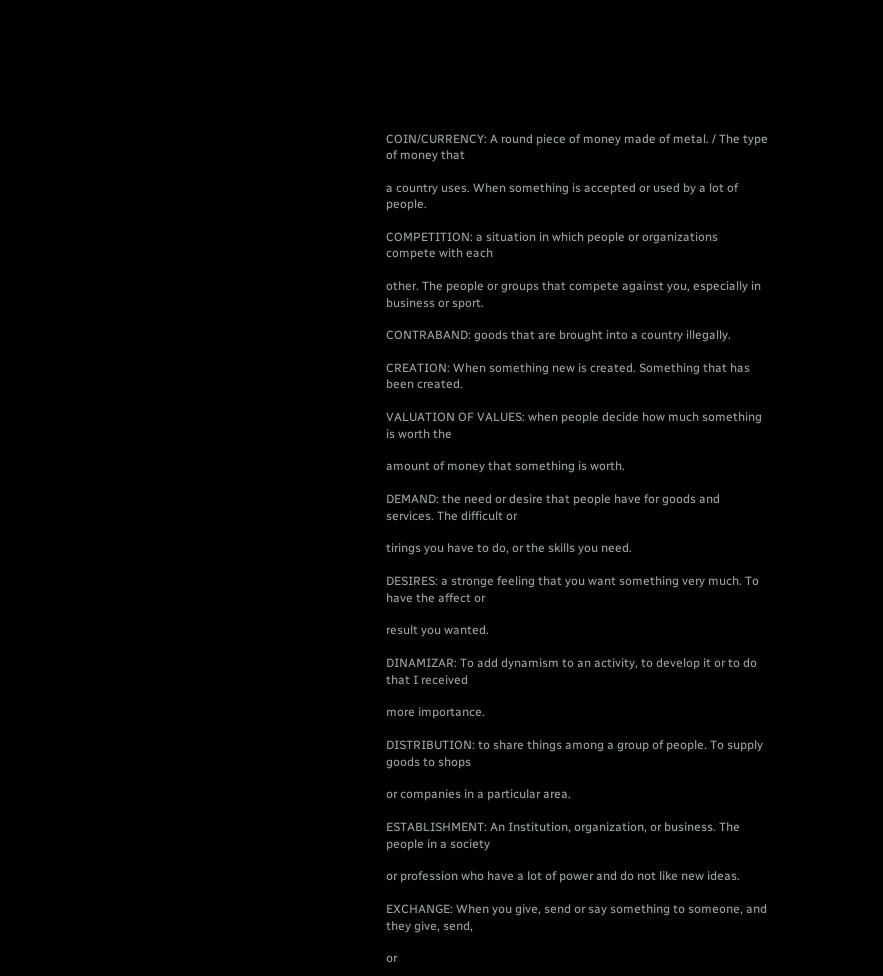COIN/CURRENCY: A round piece of money made of metal. / The type of money that

a country uses. When something is accepted or used by a lot of people.

COMPETITION: a situation in which people or organizations compete with each

other. The people or groups that compete against you, especially in business or sport.

CONTRABAND: goods that are brought into a country illegally.

CREATION: When something new is created. Something that has been created.

VALUATION OF VALUES: when people decide how much something is worth the

amount of money that something is worth.

DEMAND: the need or desire that people have for goods and services. The difficult or

tirings you have to do, or the skills you need.

DESIRES: a stronge feeling that you want something very much. To have the affect or

result you wanted.

DINAMIZAR: To add dynamism to an activity, to develop it or to do that I received

more importance.

DISTRIBUTION: to share things among a group of people. To supply goods to shops

or companies in a particular area.

ESTABLISHMENT: An Institution, organization, or business. The people in a society

or profession who have a lot of power and do not like new ideas.

EXCHANGE: When you give, send or say something to someone, and they give, send,

or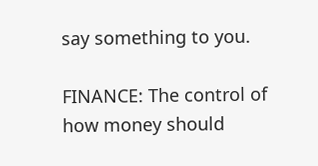say something to you.

FINANCE: The control of how money should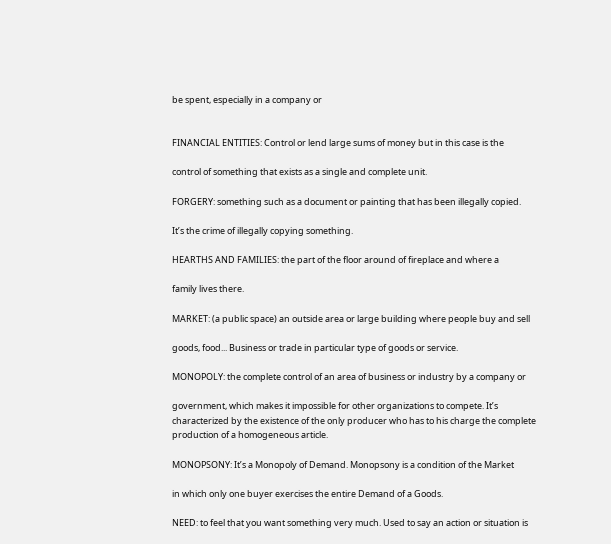be spent, especially in a company or


FINANCIAL ENTITIES: Control or lend large sums of money but in this case is the

control of something that exists as a single and complete unit.

FORGERY: something such as a document or painting that has been illegally copied.

It’s the crime of illegally copying something.

HEARTHS AND FAMILIES: the part of the floor around of fireplace and where a

family lives there.

MARKET: (a public space) an outside area or large building where people buy and sell

goods, food... Business or trade in particular type of goods or service.

MONOPOLY: the complete control of an area of business or industry by a company or

government, which makes it impossible for other organizations to compete. It’s characterized by the existence of the only producer who has to his charge the complete production of a homogeneous article.

MONOPSONY: It’s a Monopoly of Demand. Monopsony is a condition of the Market

in which only one buyer exercises the entire Demand of a Goods.

NEED: to feel that you want something very much. Used to say an action or situation is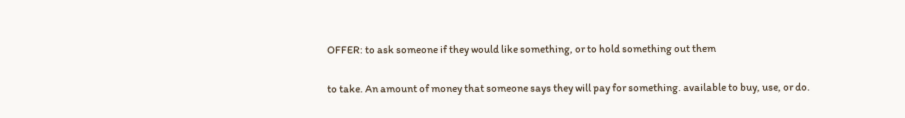OFFER: to ask someone if they would like something, or to hold something out them

to take. An amount of money that someone says they will pay for something. available to buy, use, or do.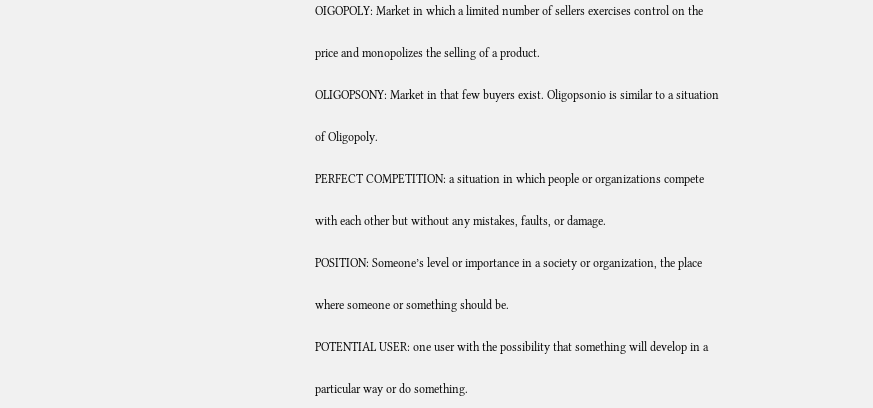OIGOPOLY: Market in which a limited number of sellers exercises control on the

price and monopolizes the selling of a product.

OLIGOPSONY: Market in that few buyers exist. Oligopsonio is similar to a situation

of Oligopoly.

PERFECT COMPETITION: a situation in which people or organizations compete

with each other but without any mistakes, faults, or damage.

POSITION: Someone’s level or importance in a society or organization, the place

where someone or something should be.

POTENTIAL USER: one user with the possibility that something will develop in a

particular way or do something.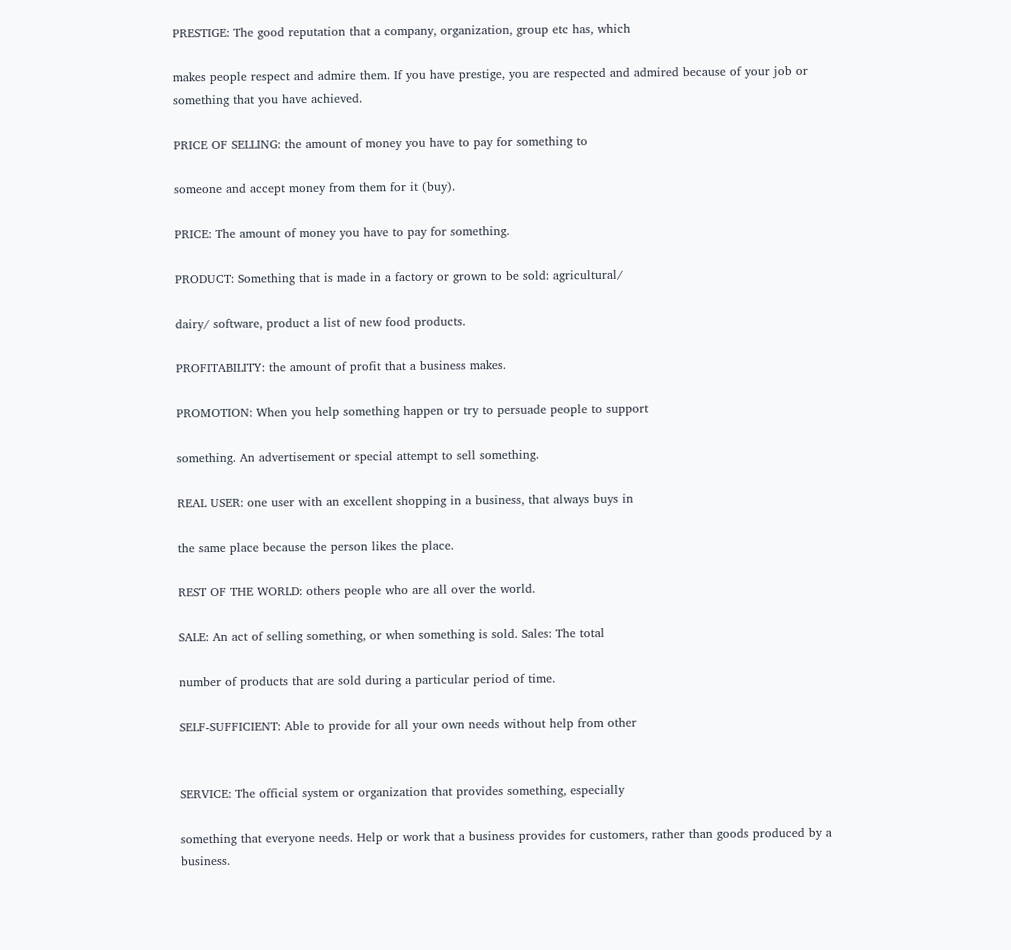PRESTIGE: The good reputation that a company, organization, group etc has, which

makes people respect and admire them. If you have prestige, you are respected and admired because of your job or something that you have achieved.

PRICE OF SELLING: the amount of money you have to pay for something to

someone and accept money from them for it (buy).

PRICE: The amount of money you have to pay for something.

PRODUCT: Something that is made in a factory or grown to be sold: agricultural/

dairy/ software, product a list of new food products.

PROFITABILITY: the amount of profit that a business makes.

PROMOTION: When you help something happen or try to persuade people to support

something. An advertisement or special attempt to sell something.

REAL USER: one user with an excellent shopping in a business, that always buys in

the same place because the person likes the place.

REST OF THE WORLD: others people who are all over the world.

SALE: An act of selling something, or when something is sold. Sales: The total

number of products that are sold during a particular period of time.

SELF-SUFFICIENT: Able to provide for all your own needs without help from other


SERVICE: The official system or organization that provides something, especially

something that everyone needs. Help or work that a business provides for customers, rather than goods produced by a business.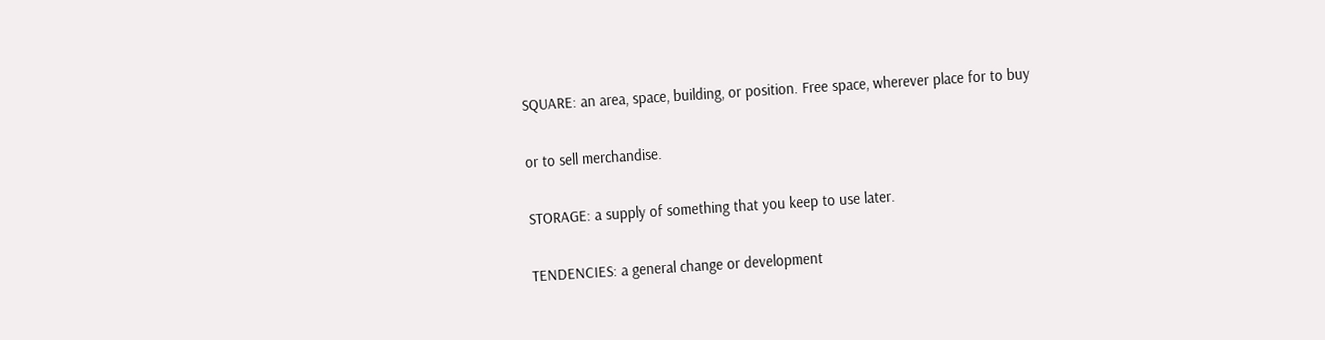SQUARE: an area, space, building, or position. Free space, wherever place for to buy

or to sell merchandise.

STORAGE: a supply of something that you keep to use later.

TENDENCIES: a general change or development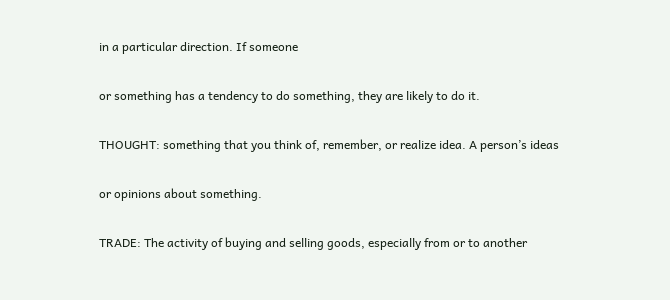in a particular direction. If someone

or something has a tendency to do something, they are likely to do it.

THOUGHT: something that you think of, remember, or realize idea. A person’s ideas

or opinions about something.

TRADE: The activity of buying and selling goods, especially from or to another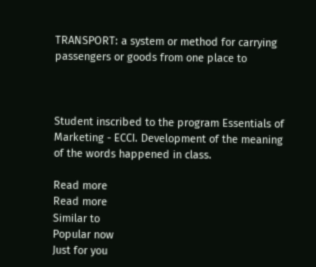TRANSPORT: a system or method for carrying passengers or goods from one place to



Student inscribed to the program Essentials of Marketing - ECCI. Development of the meaning of the words happened in class.

Read more
Read more
Similar to
Popular now
Just for you